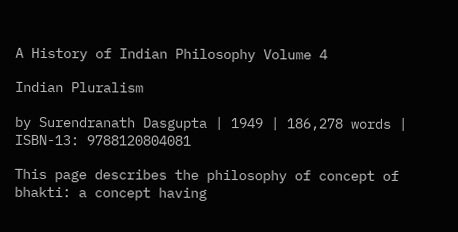A History of Indian Philosophy Volume 4

Indian Pluralism

by Surendranath Dasgupta | 1949 | 186,278 words | ISBN-13: 9788120804081

This page describes the philosophy of concept of bhakti: a concept having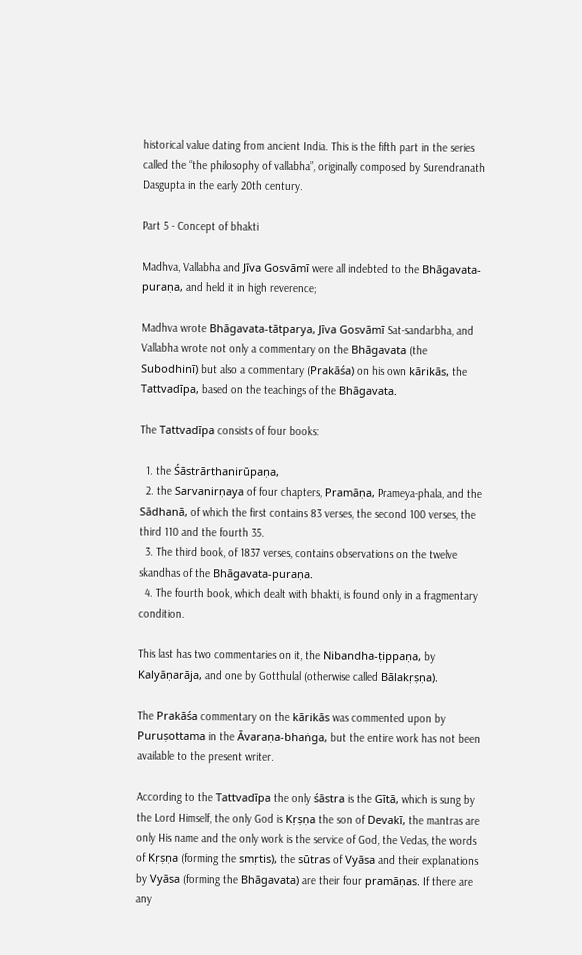historical value dating from ancient India. This is the fifth part in the series called the “the philosophy of vallabha”, originally composed by Surendranath Dasgupta in the early 20th century.

Part 5 - Concept of bhakti

Madhva, Vallabha and Jīva Gosvāmī were all indebted to the Bhāgavata-puraṇa, and held it in high reverence;

Madhva wrote Bhāgavata-tātparya, Jīva Gosvāmī Sat-sandarbha, and Vallabha wrote not only a commentary on the Bhāgavata (the Subodhinī) but also a commentary (Prakāśa) on his own kārikās, the Tattvadīpa, based on the teachings of the Bhāgavata.

The Tattvadīpa consists of four books:

  1. the Śāstrārthanirūpaṇa,
  2. the Sarvanirṇaya of four chapters, Pramāṇa, Prameya-phala, and the Sādhanā, of which the first contains 83 verses, the second 100 verses, the third 110 and the fourth 35.
  3. The third book, of 1837 verses, contains observations on the twelve skandhas of the Bhāgavata-puraṇa.
  4. The fourth book, which dealt with bhakti, is found only in a fragmentary condition.

This last has two commentaries on it, the Nibandha-ṭippaṇa, by Kalyāṇarāja, and one by Gotthulal (otherwise called Bālakṛṣṇa).

The Prakāśa commentary on the kārikās was commented upon by Puruṣottama in the Āvaraṇa-bhaṅga, but the entire work has not been available to the present writer.

According to the Tattvadīpa the only śāstra is the Gītā, which is sung by the Lord Himself, the only God is Kṛṣṇa the son of Devakī, the mantras are only His name and the only work is the service of God, the Vedas, the words of Kṛṣṇa (forming the smṛtis), the sūtras of Vyāsa and their explanations by Vyāsa (forming the Bhāgavata) are their four pramāṇas. If there are any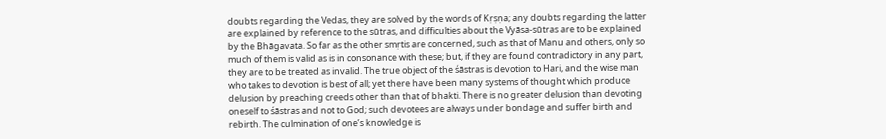doubts regarding the Vedas, they are solved by the words of Kṛṣṇa; any doubts regarding the latter are explained by reference to the sūtras, and difficulties about the Vyāsa-sūtras are to be explained by the Bhāgavata. So far as the other smṛtis are concerned, such as that of Manu and others, only so much of them is valid as is in consonance with these; but, if they are found contradictory in any part, they are to be treated as invalid. The true object of the śāstras is devotion to Hari, and the wise man who takes to devotion is best of all; yet there have been many systems of thought which produce delusion by preaching creeds other than that of bhakti. There is no greater delusion than devoting oneself to śāstras and not to God; such devotees are always under bondage and suffer birth and rebirth. The culmination of one’s knowledge is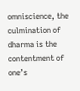omniscience, the culmination of dharma is the contentment of one’s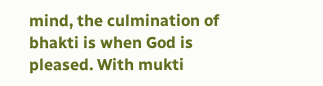mind, the culmination of bhakti is when God is pleased. With mukti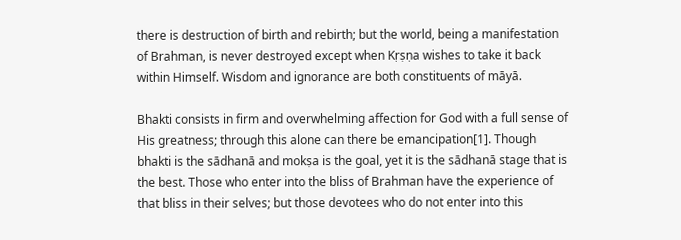there is destruction of birth and rebirth; but the world, being a manifestation of Brahman, is never destroyed except when Kṛṣṇa wishes to take it back within Himself. Wisdom and ignorance are both constituents of māyā.

Bhakti consists in firm and overwhelming affection for God with a full sense of His greatness; through this alone can there be emancipation[1]. Though bhakti is the sādhanā and mokṣa is the goal, yet it is the sādhanā stage that is the best. Those who enter into the bliss of Brahman have the experience of that bliss in their selves; but those devotees who do not enter into this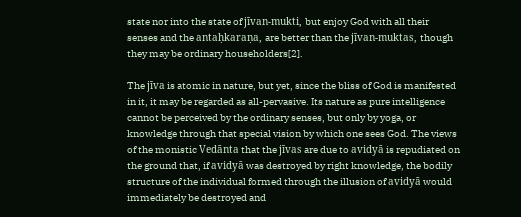state nor into the state of jīvan-mukti, but enjoy God with all their senses and the antaḥkaraṇa, are better than the jīvan-muktas, though they may be ordinary householders[2].

The jīva is atomic in nature, but yet, since the bliss of God is manifested in it, it may be regarded as all-pervasive. Its nature as pure intelligence cannot be perceived by the ordinary senses, but only by yoga, or knowledge through that special vision by which one sees God. The views of the monistic Vedānta that the jīvas are due to avidyā is repudiated on the ground that, if avidyā was destroyed by right knowledge, the bodily structure of the individual formed through the illusion of avidyā would immediately be destroyed and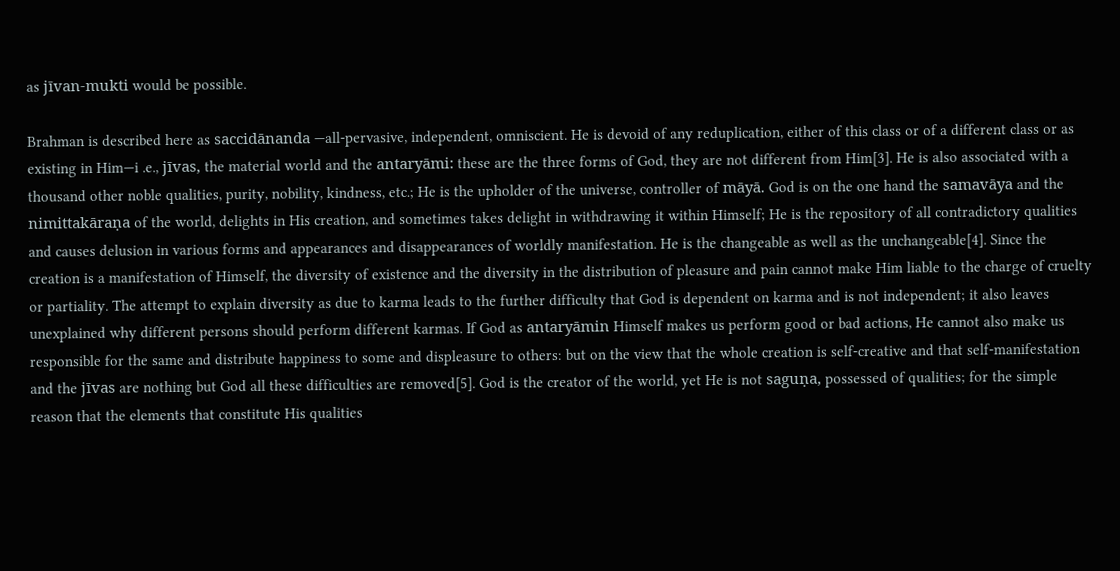as jīvan-mukti would be possible.

Brahman is described here as saccidānanda —all-pervasive, independent, omniscient. He is devoid of any reduplication, either of this class or of a different class or as existing in Him—i .e., jīvas, the material world and the antaryāmi: these are the three forms of God, they are not different from Him[3]. He is also associated with a thousand other noble qualities, purity, nobility, kindness, etc.; He is the upholder of the universe, controller of māyā. God is on the one hand the samavāya and the nimittakāraṇa of the world, delights in His creation, and sometimes takes delight in withdrawing it within Himself; He is the repository of all contradictory qualities and causes delusion in various forms and appearances and disappearances of worldly manifestation. He is the changeable as well as the unchangeable[4]. Since the creation is a manifestation of Himself, the diversity of existence and the diversity in the distribution of pleasure and pain cannot make Him liable to the charge of cruelty or partiality. The attempt to explain diversity as due to karma leads to the further difficulty that God is dependent on karma and is not independent; it also leaves unexplained why different persons should perform different karmas. If God as antaryāmin Himself makes us perform good or bad actions, He cannot also make us responsible for the same and distribute happiness to some and displeasure to others: but on the view that the whole creation is self-creative and that self-manifestation and the jīvas are nothing but God all these difficulties are removed[5]. God is the creator of the world, yet He is not saguṇa, possessed of qualities; for the simple reason that the elements that constitute His qualities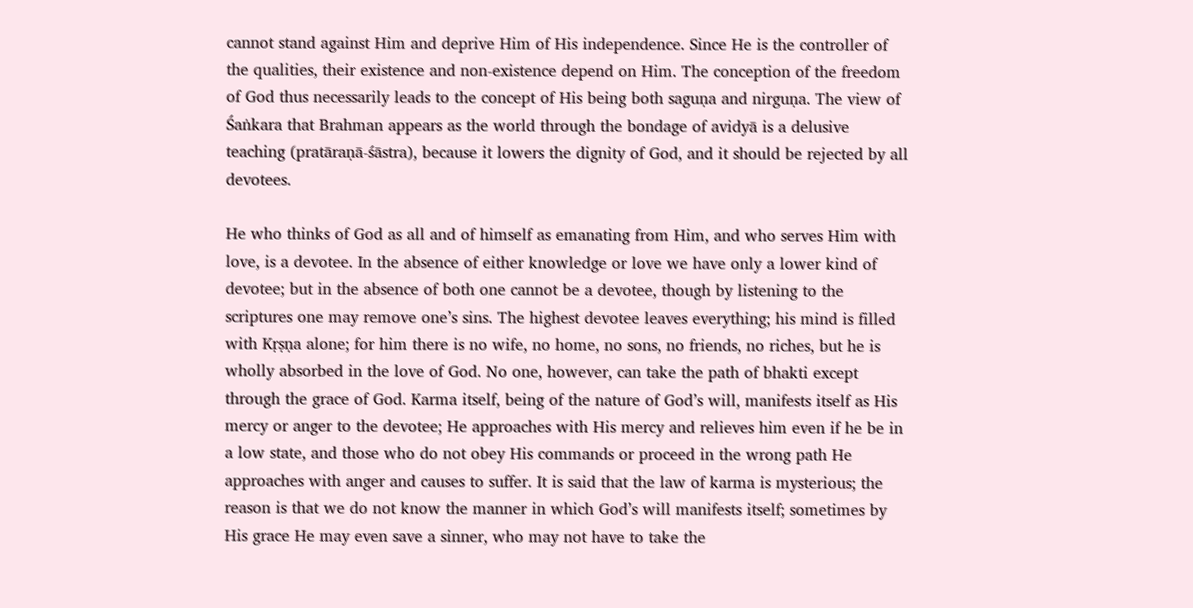cannot stand against Him and deprive Him of His independence. Since He is the controller of the qualities, their existence and non-existence depend on Him. The conception of the freedom of God thus necessarily leads to the concept of His being both saguṇa and nirguṇa. The view of Śaṅkara that Brahman appears as the world through the bondage of avidyā is a delusive teaching (pratāraṇā-śāstra), because it lowers the dignity of God, and it should be rejected by all devotees.

He who thinks of God as all and of himself as emanating from Him, and who serves Him with love, is a devotee. In the absence of either knowledge or love we have only a lower kind of devotee; but in the absence of both one cannot be a devotee, though by listening to the scriptures one may remove one’s sins. The highest devotee leaves everything; his mind is filled with Kṛṣṇa alone; for him there is no wife, no home, no sons, no friends, no riches, but he is wholly absorbed in the love of God. No one, however, can take the path of bhakti except through the grace of God. Karma itself, being of the nature of God’s will, manifests itself as His mercy or anger to the devotee; He approaches with His mercy and relieves him even if he be in a low state, and those who do not obey His commands or proceed in the wrong path He approaches with anger and causes to suffer. It is said that the law of karma is mysterious; the reason is that we do not know the manner in which God’s will manifests itself; sometimes by His grace He may even save a sinner, who may not have to take the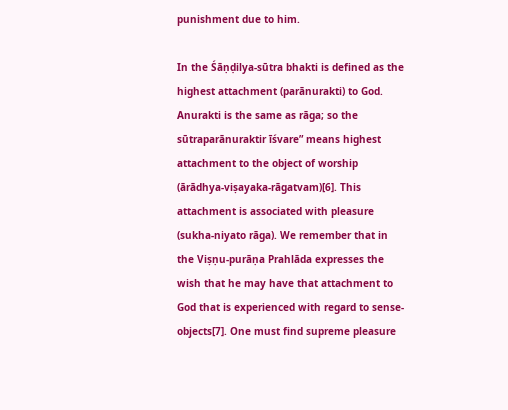punishment due to him.

In the Śāṇḍilya-sūtra bhakti is defined as the highest attachment (parānurakti) to God. Anurakti is the same as rāga; so the sūtraparānuraktir īśvare” means highest attachment to the object of worship (ārādhya-viṣayaka-rāgatvam)[6]. This attachment is associated with pleasure (sukha-niyato rāga). We remember that in the Viṣṇu-purāṇa Prahlāda expresses the wish that he may have that attachment to God that is experienced with regard to sense-objects[7]. One must find supreme pleasure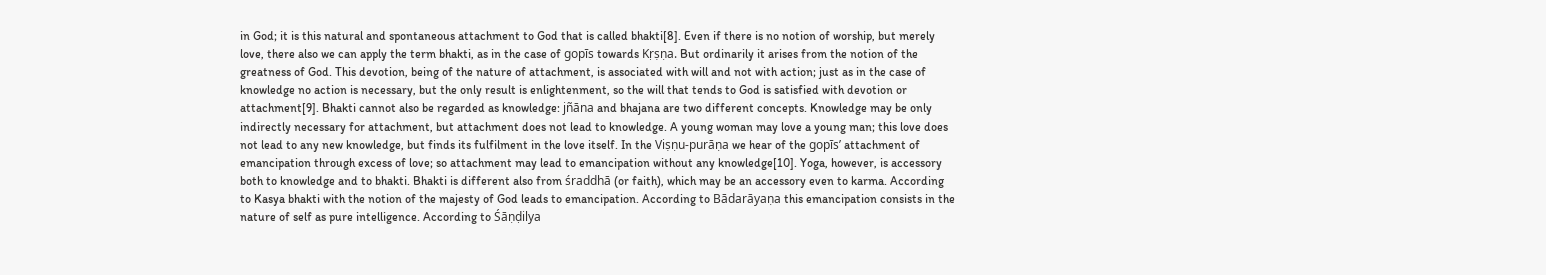in God; it is this natural and spontaneous attachment to God that is called bhakti[8]. Even if there is no notion of worship, but merely love, there also we can apply the term bhakti, as in the case of gopīs towards Kṛṣṇa. But ordinarily it arises from the notion of the greatness of God. This devotion, being of the nature of attachment, is associated with will and not with action; just as in the case of knowledge no action is necessary, but the only result is enlightenment, so the will that tends to God is satisfied with devotion or attachment[9]. Bhakti cannot also be regarded as knowledge: jñāna and bhajana are two different concepts. Knowledge may be only indirectly necessary for attachment, but attachment does not lead to knowledge. A young woman may love a young man; this love does not lead to any new knowledge, but finds its fulfilment in the love itself. In the Viṣṇu-purāṇa we hear of the gopīs’ attachment of emancipation through excess of love; so attachment may lead to emancipation without any knowledge[10]. Yoga, however, is accessory both to knowledge and to bhakti. Bhakti is different also from śraddhā (or faith), which may be an accessory even to karma. According to Kasya bhakti with the notion of the majesty of God leads to emancipation. According to Bādarāyaṇa this emancipation consists in the nature of self as pure intelligence. According to Śāṇḍilya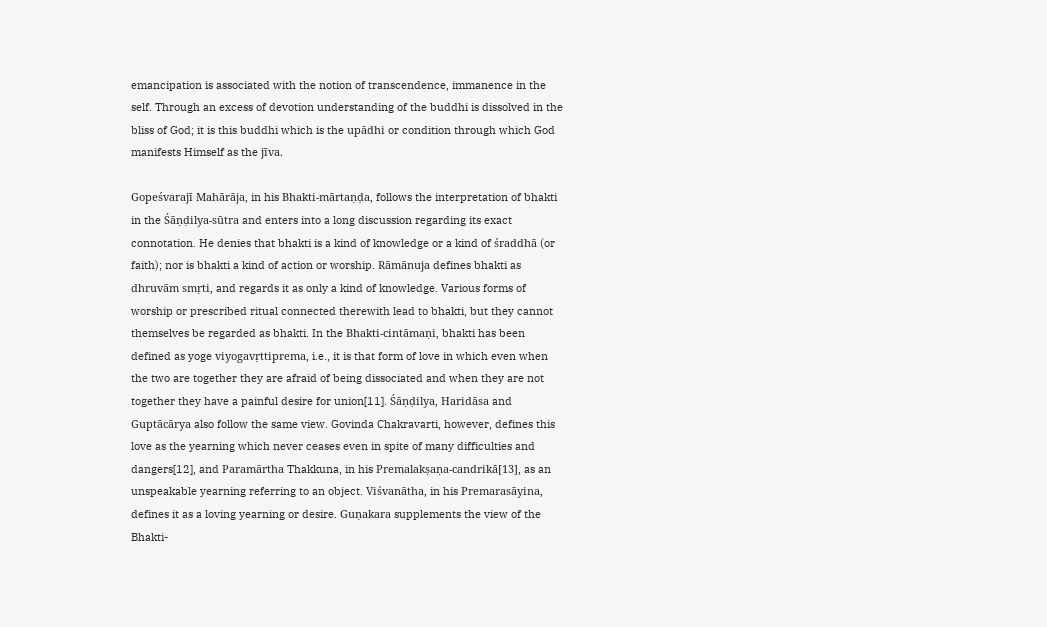emancipation is associated with the notion of transcendence, immanence in the self. Through an excess of devotion understanding of the buddhi is dissolved in the bliss of God; it is this buddhi which is the upādhi or condition through which God manifests Himself as the jīva.

Gopeśvarajī Mahārāja, in his Bhakti-mārtaṇḍa, follows the interpretation of bhakti in the Śāṇḍilya-sūtra and enters into a long discussion regarding its exact connotation. He denies that bhakti is a kind of knowledge or a kind of śraddhā (or faith); nor is bhakti a kind of action or worship. Rāmānuja defines bhakti as dhruvām smṛti, and regards it as only a kind of knowledge. Various forms of worship or prescribed ritual connected therewith lead to bhakti, but they cannot themselves be regarded as bhakti. In the Bhakti-cintāmaṇi, bhakti has been defined as yoge viyogavṛttiprema, i.e., it is that form of love in which even when the two are together they are afraid of being dissociated and when they are not together they have a painful desire for union[11]. Śāṇḍilya, Haridāsa and Guptācārya also follow the same view. Govinda Chakravarti, however, defines this love as the yearning which never ceases even in spite of many difficulties and dangers[12], and Paramārtha Thakkuna, in his Premalakṣaṇa-candrikā[13], as an unspeakable yearning referring to an object. Viśvanātha, in his Premarasāyina, defines it as a loving yearning or desire. Guṇakara supplements the view of the Bhakti-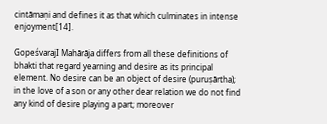cintāmaṇi and defines it as that which culminates in intense enjoyment[14].

GopeśvarajI Mahārāja differs from all these definitions of bhakti that regard yearning and desire as its principal element. No desire can be an object of desire (puruṣārtha); in the love of a son or any other dear relation we do not find any kind of desire playing a part; moreover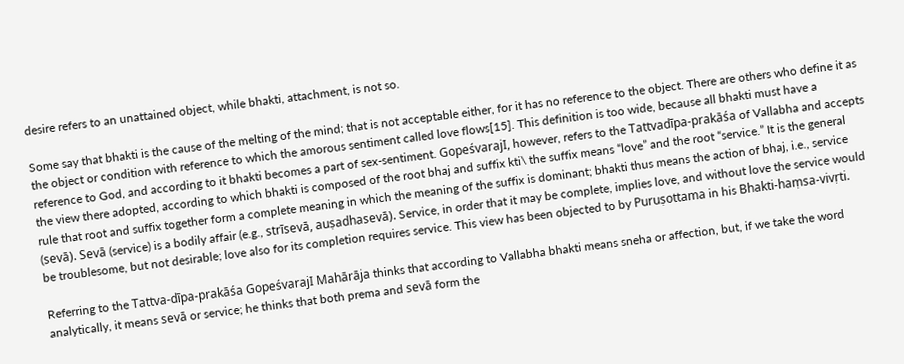desire refers to an unattained object, while bhakti, attachment, is not so.

Some say that bhakti is the cause of the melting of the mind; that is not acceptable either, for it has no reference to the object. There are others who define it as the object or condition with reference to which the amorous sentiment called love flows[15]. This definition is too wide, because all bhakti must have a reference to God, and according to it bhakti becomes a part of sex-sentiment. GopeśvarajI, however, refers to the Tattvadīpa-prakāśa of Vallabha and accepts the view there adopted, according to which bhakti is composed of the root bhaj and suffix kti\ the suffix means “love” and the root “service.” It is the general rule that root and suffix together form a complete meaning in which the meaning of the suffix is dominant; bhakti thus means the action of bhaj, i.e., service (sevā). Sevā (service) is a bodily affair (e.g., strīsevā, auṣadhasevā). Service, in order that it may be complete, implies love, and without love the service would be troublesome, but not desirable; love also for its completion requires service. This view has been objected to by Puruṣottama in his Bhakti-haṃsa-vivṛti.

Referring to the Tattva-dīpa-prakāśa GopeśvarajI Mahārāja thinks that according to Vallabha bhakti means sneha or affection, but, if we take the word analytically, it means sevā or service; he thinks that both prema and sevā form the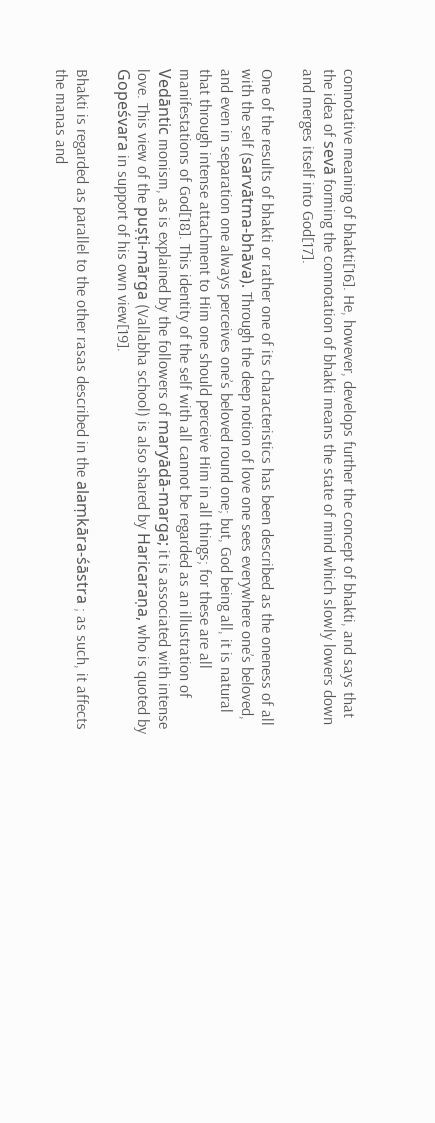connotative meaning of bhakti[16]. He, however, develops further the concept of bhakti, and says that the idea of sevā forming the connotation of bhakti means the state of mind which slowly lowers down and merges itself into God[17].

One of the results of bhakti or rather one of its characteristics has been described as the oneness of all with the self (sarvātma-bhāva). Through the deep notion of love one sees everywhere one’s beloved, and even in separation one always perceives one’s beloved round one; but, God being all, it is natural that through intense attachment to Him one should perceive Him in all things; for these are all manifestations of God[18]. This identity of the self with all cannot be regarded as an illustration of Vedāntic monism, as is explained by the followers of maryādā-marga; it is associated with intense love. This view of the puṣṭi-mārga (Vallabha school) is also shared by Haricaraṇa, who is quoted by Gopeśvara in support of his own view[19].

Bhakti is regarded as parallel to the other rasas described in the alaṃkāra-śāstra ; as such, it affects the manas and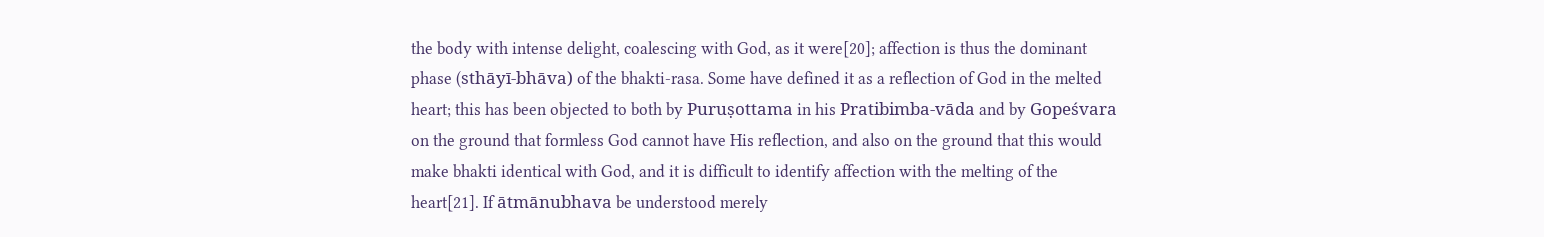the body with intense delight, coalescing with God, as it were[20]; affection is thus the dominant phase (sthāyī-bhāva) of the bhakti-rasa. Some have defined it as a reflection of God in the melted heart; this has been objected to both by Puruṣottama in his Pratibimba-vāda and by Gopeśvara on the ground that formless God cannot have His reflection, and also on the ground that this would make bhakti identical with God, and it is difficult to identify affection with the melting of the heart[21]. If ātmānubhava be understood merely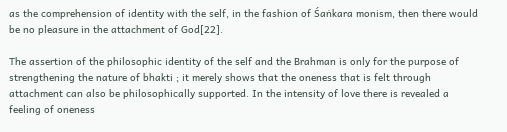as the comprehension of identity with the self, in the fashion of Śaṅkara monism, then there would be no pleasure in the attachment of God[22].

The assertion of the philosophic identity of the self and the Brahman is only for the purpose of strengthening the nature of bhakti ; it merely shows that the oneness that is felt through attachment can also be philosophically supported. In the intensity of love there is revealed a feeling of oneness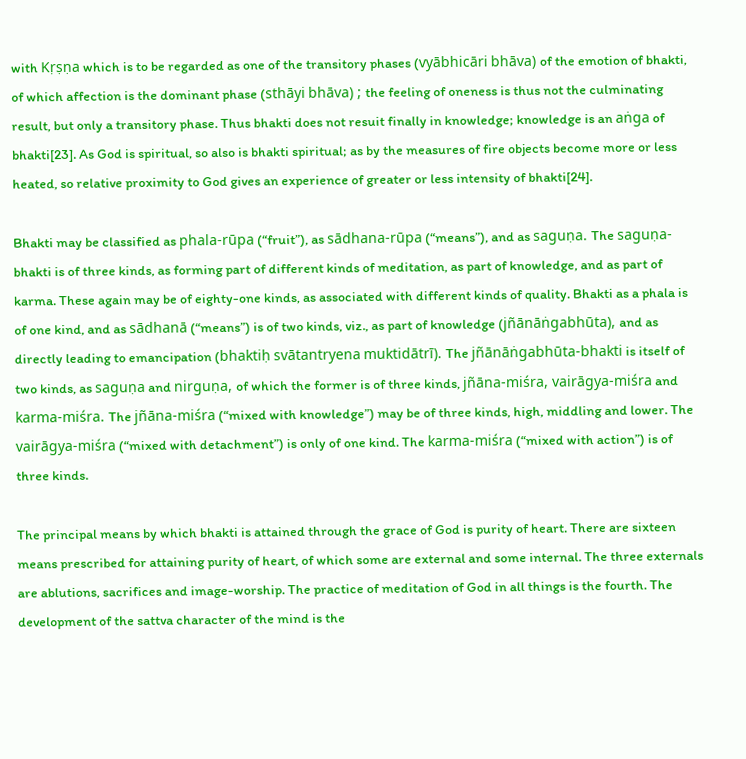with Kṛṣṇa which is to be regarded as one of the transitory phases (vyābhicāri bhāva) of the emotion of bhakti, of which affection is the dominant phase (sthāyi bhāva) ; the feeling of oneness is thus not the culminating result, but only a transitory phase. Thus bhakti does not resuit finally in knowledge; knowledge is an aṅga of bhakti[23]. As God is spiritual, so also is bhakti spiritual; as by the measures of fire objects become more or less heated, so relative proximity to God gives an experience of greater or less intensity of bhakti[24].

Bhakti may be classified as phala-rūpa (“fruit”), as sādhana-rūpa (“means”), and as saguṇa. The saguṇa-bhakti is of three kinds, as forming part of different kinds of meditation, as part of knowledge, and as part of karma. These again may be of eighty-one kinds, as associated with different kinds of quality. Bhakti as a phala is of one kind, and as sādhanā (“means”) is of two kinds, viz., as part of knowledge (jñānāṅgabhūta), and as directly leading to emancipation (bhaktiḥ svātantryena muktidātrī). The jñānāṅgabhūta-bhakti is itself of two kinds, as saguṇa and nirguṇa, of which the former is of three kinds, jñāna-miśra, vairāgya-miśra and karma-miśra. The jñāna-miśra (“mixed with knowledge”) may be of three kinds, high, middling and lower. The vairāgya-miśra (“mixed with detachment”) is only of one kind. The karma-miśra (“mixed with action”) is of three kinds.

The principal means by which bhakti is attained through the grace of God is purity of heart. There are sixteen means prescribed for attaining purity of heart, of which some are external and some internal. The three externals are ablutions, sacrifices and image-worship. The practice of meditation of God in all things is the fourth. The development of the sattva character of the mind is the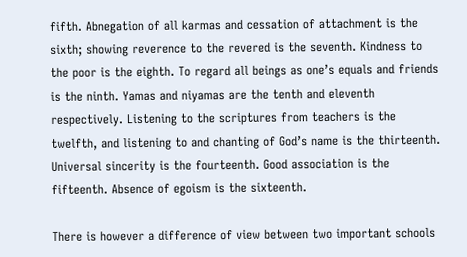fifth. Abnegation of all karmas and cessation of attachment is the sixth; showing reverence to the revered is the seventh. Kindness to the poor is the eighth. To regard all beings as one’s equals and friends is the ninth. Yamas and niyamas are the tenth and eleventh respectively. Listening to the scriptures from teachers is the twelfth, and listening to and chanting of God’s name is the thirteenth. Universal sincerity is the fourteenth. Good association is the fifteenth. Absence of egoism is the sixteenth.

There is however a difference of view between two important schools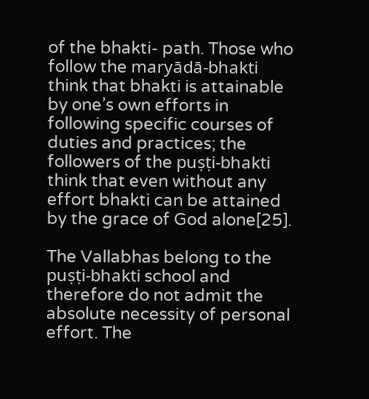of the bhakti- path. Those who follow the maryādā-bhakti think that bhakti is attainable by one’s own efforts in following specific courses of duties and practices; the followers of the puṣṭi-bhakti think that even without any effort bhakti can be attained by the grace of God alone[25].

The Vallabhas belong to the puṣṭi-bhakti school and therefore do not admit the absolute necessity of personal effort. The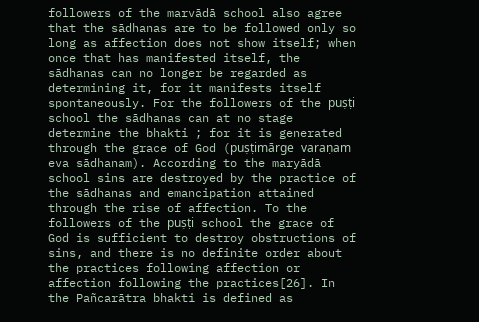followers of the marvādā school also agree that the sādhanas are to be followed only so long as affection does not show itself; when once that has manifested itself, the sādhanas can no longer be regarded as determining it, for it manifests itself spontaneously. For the followers of the puṣṭi school the sādhanas can at no stage determine the bhakti ; for it is generated through the grace of God (puṣṭimārge varaṇam eva sādhanam). According to the maryādā school sins are destroyed by the practice of the sādhanas and emancipation attained through the rise of affection. To the followers of the puṣṭi school the grace of God is sufficient to destroy obstructions of sins, and there is no definite order about the practices following affection or affection following the practices[26]. In the Pañcarātra bhakti is defined as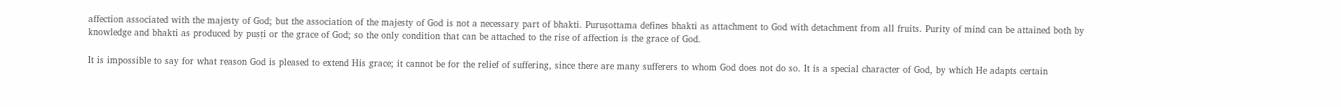affection associated with the majesty of God; but the association of the majesty of God is not a necessary part of bhakti. Puruṣottama defines bhakti as attachment to God with detachment from all fruits. Purity of mind can be attained both by knowledge and bhakti as produced by puṣṭi or the grace of God; so the only condition that can be attached to the rise of affection is the grace of God.

It is impossible to say for what reason God is pleased to extend His grace; it cannot be for the relief of suffering, since there are many sufferers to whom God does not do so. It is a special character of God, by which He adapts certain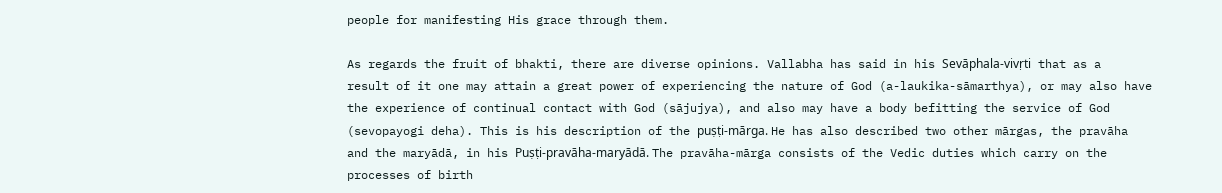people for manifesting His grace through them.

As regards the fruit of bhakti, there are diverse opinions. Vallabha has said in his Sevāphala-vivṛti that as a result of it one may attain a great power of experiencing the nature of God (a-laukika-sāmarthya), or may also have the experience of continual contact with God (sājujya), and also may have a body befitting the service of God (sevopayogi deha). This is his description of the puṣṭi-mārga. He has also described two other mārgas, the pravāha and the maryādā, in his Puṣṭi-pravāha-maryādā. The pravāha-mārga consists of the Vedic duties which carry on the processes of birth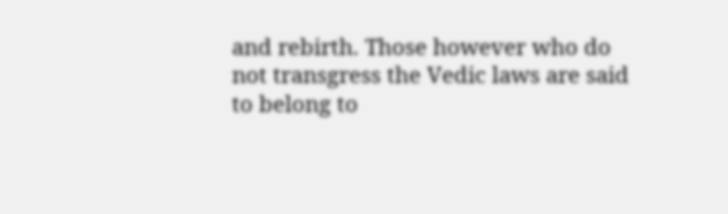and rebirth. Those however who do not transgress the Vedic laws are said to belong to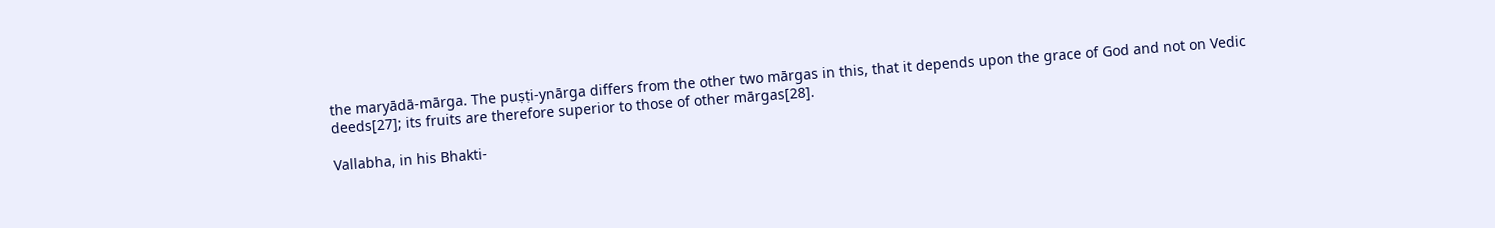the maryādā-mārga. The puṣṭi-ynārga differs from the other two mārgas in this, that it depends upon the grace of God and not on Vedic deeds[27]; its fruits are therefore superior to those of other mārgas[28].

Vallabha, in his Bhakti-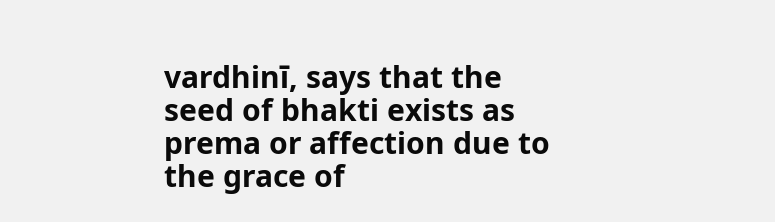vardhinī, says that the seed of bhakti exists as prema or affection due to the grace of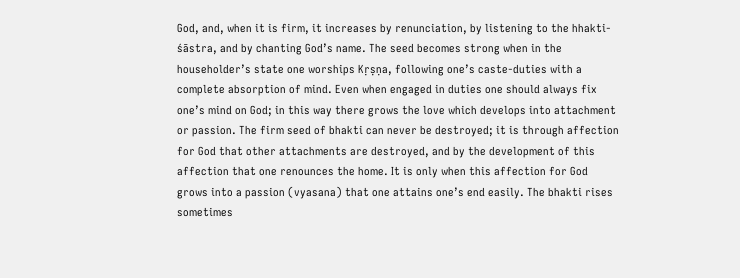God, and, when it is firm, it increases by renunciation, by listening to the hhakti-śāstra, and by chanting God’s name. The seed becomes strong when in the householder’s state one worships Kṛṣṇa, following one’s caste-duties with a complete absorption of mind. Even when engaged in duties one should always fix one’s mind on God; in this way there grows the love which develops into attachment or passion. The firm seed of bhakti can never be destroyed; it is through affection for God that other attachments are destroyed, and by the development of this affection that one renounces the home. It is only when this affection for God grows into a passion (vyasana) that one attains one’s end easily. The bhakti rises sometimes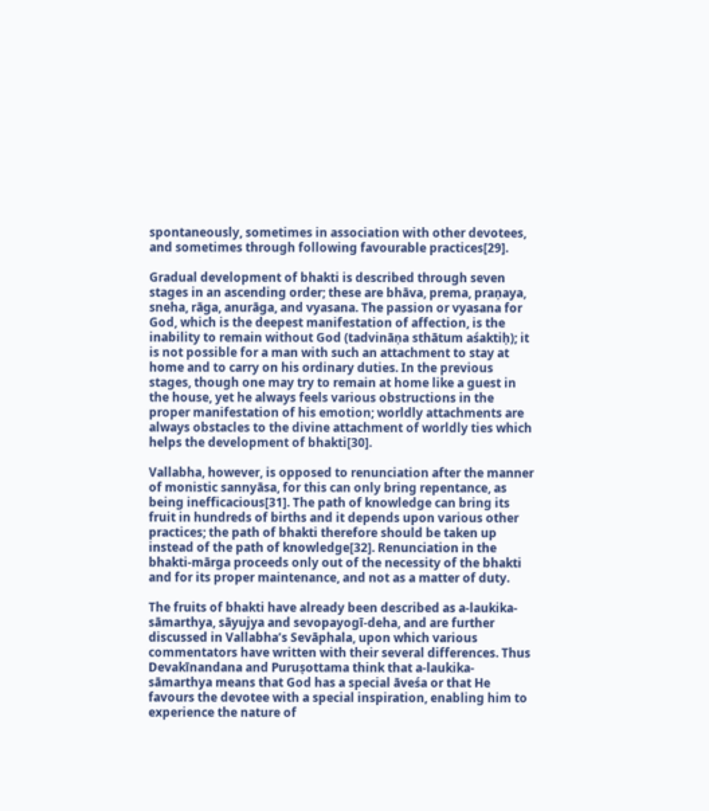spontaneously, sometimes in association with other devotees, and sometimes through following favourable practices[29].

Gradual development of bhakti is described through seven stages in an ascending order; these are bhāva, prema, praṇaya, sneha, rāga, anurāga, and vyasana. The passion or vyasana for God, which is the deepest manifestation of affection, is the inability to remain without God (tadvināṇa sthātum aśaktiḥ); it is not possible for a man with such an attachment to stay at home and to carry on his ordinary duties. In the previous stages, though one may try to remain at home like a guest in the house, yet he always feels various obstructions in the proper manifestation of his emotion; worldly attachments are always obstacles to the divine attachment of worldly ties which helps the development of bhakti[30].

Vallabha, however, is opposed to renunciation after the manner of monistic sannyāsa, for this can only bring repentance, as being inefficacious[31]. The path of knowledge can bring its fruit in hundreds of births and it depends upon various other practices; the path of bhakti therefore should be taken up instead of the path of knowledge[32]. Renunciation in the bhakti-mārga proceeds only out of the necessity of the bhakti and for its proper maintenance, and not as a matter of duty.

The fruits of bhakti have already been described as a-laukika-sāmarthya, sāyujya and sevopayogī-deha, and are further discussed in Vallabha’s Sevāphala, upon which various commentators have written with their several differences. Thus Devakīnandana and Puruṣottama think that a-laukika-sāmarthya means that God has a special āveśa or that He favours the devotee with a special inspiration, enabling him to experience the nature of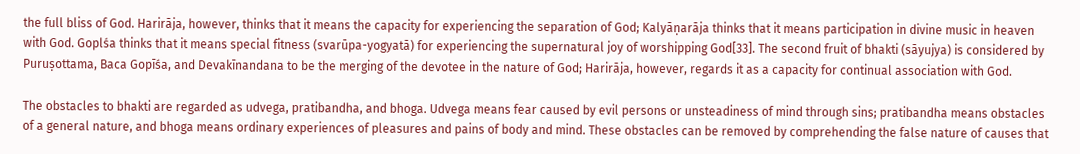the full bliss of God. Harirāja, however, thinks that it means the capacity for experiencing the separation of God; Kalyāṇarāja thinks that it means participation in divine music in heaven with God. Goplśa thinks that it means special fitness (svarūpa-yogyatā) for experiencing the supernatural joy of worshipping God[33]. The second fruit of bhakti (sāyujya) is considered by Puruṣottama, Baca Gopīśa, and Devakīnandana to be the merging of the devotee in the nature of God; Harirāja, however, regards it as a capacity for continual association with God.

The obstacles to bhakti are regarded as udvega, pratibandha, and bhoga. Udvega means fear caused by evil persons or unsteadiness of mind through sins; pratibandha means obstacles of a general nature, and bhoga means ordinary experiences of pleasures and pains of body and mind. These obstacles can be removed by comprehending the false nature of causes that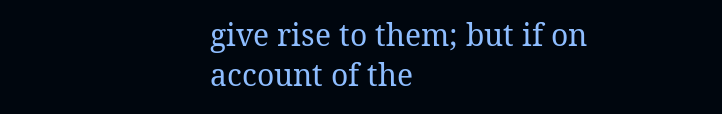give rise to them; but if on account of the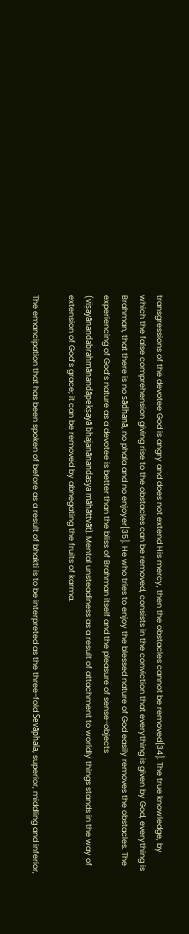transgressions of the devotee God is angry and does not extend His mercy, then the obstacles cannot be removed[34]. The true knowledge, by which the false comprehension giving rise to the obstacles can be removed, consists in the conviction that everything is given by God, everything is Brahman, that there is no sādhanā, no phala and no enjoyer[35]. He who tries to enjoy the blessed nature of God easily removes the obstacles. The experiencing of God’s nature as a devotee is better than the bliss of Brahman itself and the pleasure of sense-objects (viṣayānandabrahmānandāpekṣayā bhajanānandasya māhāttvāt). Mental unsteadiness as a result of attachment to worldly things stands in the way of extension of God’s grace; it can be removed by abnegating the fruits of karma.

The emancipation that has been spoken of before as a result of bhakti is to be interpreted as the three-fold Sevāphala, superior, middling and inferior,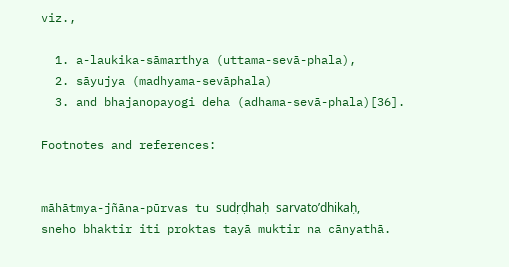viz.,

  1. a-laukika-sāmarthya (uttama-sevā-phala),
  2. sāyujya (madhyama-sevāphala)
  3. and bhajanopayogi deha (adhama-sevā-phala)[36].

Footnotes and references:


māhātmya-jñāna-pūrvas tu sudṛḍhaḥ sarvato’dhikaḥ,
sneho bhaktir iti proktas tayā muktir na cānyathā.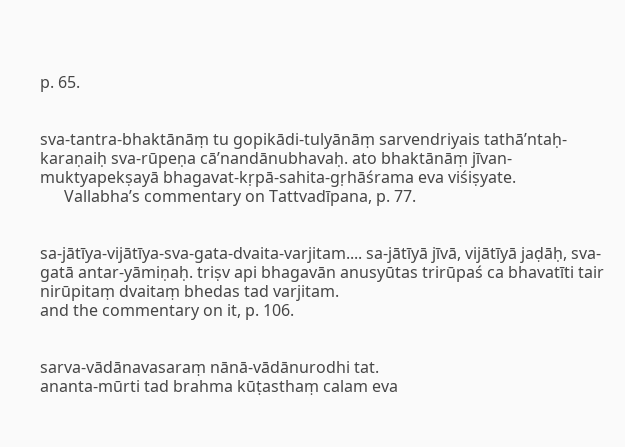p. 65.


sva-tantra-bhaktānāṃ tu gopikādi-tulyānāṃ sarvendriyais tathā’ntaḥ-karaṇaiḥ sva-rūpeṇa cā’nandānubhavaḥ. ato bhaktānāṃ jīvan-muktyapekṣayā bhagavat-kṛpā-sahita-gṛhāśrama eva viśiṣyate.
      Vallabha’s commentary on Tattvadīpana, p. 77.


sa-jātīya-vijātīya-sva-gata-dvaita-varjitam.... sa-jātīyā jīvā, vijātīyā jaḍāḥ, sva-gatā antar-yāmiṇaḥ. triṣv api bhagavān anusyūtas trirūpaś ca bhavatīti tair nirūpitaṃ dvaitaṃ bhedas tad varjitam.
and the commentary on it, p. 106.


sarva-vādānavasaraṃ nānā-vādānurodhi tat.
ananta-mūrti tad brahma kūṭasthaṃ calam eva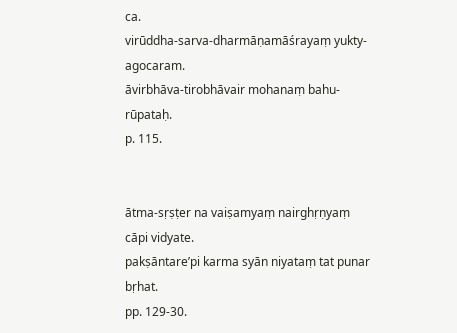ca.
virūddha-sarva-dharmāṇamāśrayaṃ yukty-agocaram.
āvirbhāva-tirobhāvair mohanaṃ bahu-rūpataḥ.
p. 115.


ātma-sṛṣṭer na vaiṣamyaṃ nairghṛṇyaṃ cāpi vidyate.
pakṣāntare’pi karma syān niyataṃ tat punar bṛhat.
pp. 129-30.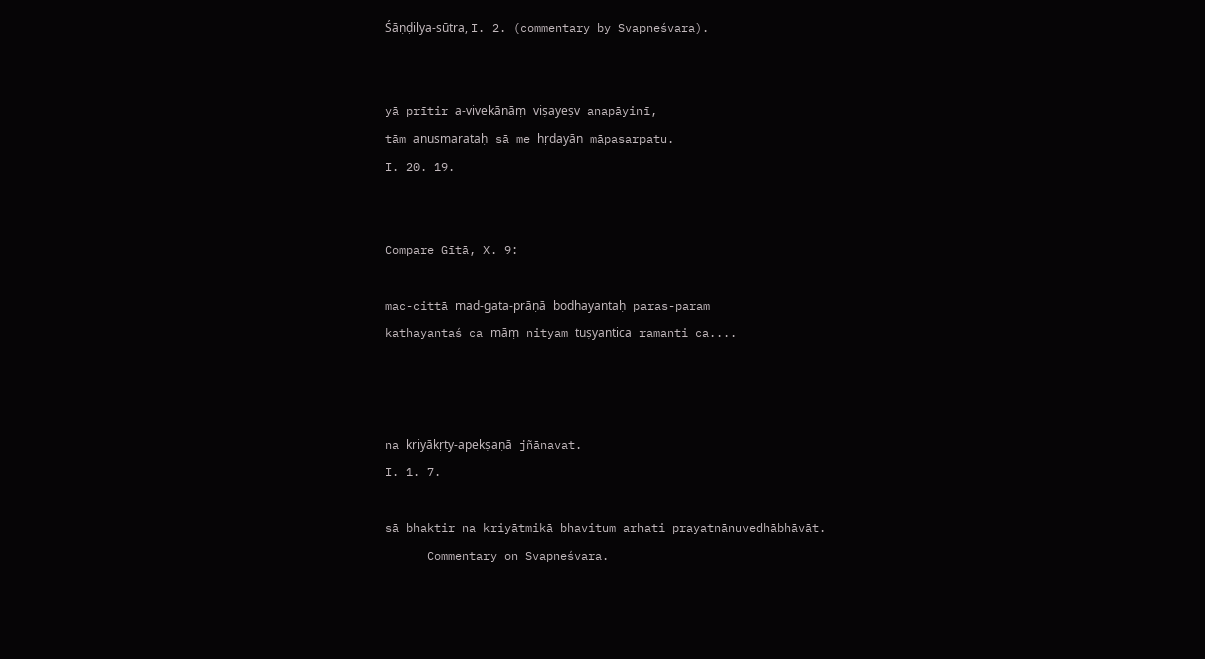Śāṇḍilya-sūtra, I. 2. (commentary by Svapneśvara).


yā prītir a-vivekānāṃ viṣayeṣv anapāyinī,
tām anusmarataḥ sā me hṛdayān māpasarpatu.
I. 20. 19.


Compare Gītā, X. 9:

mac-cittā mad-gata-prāṇā bodhayantaḥ paras-param
kathayantaś ca māṃ nityam tuṣyantica ramanti ca....



na kriyākṛty-apekṣaṇā jñānavat.
I. 1. 7.

sā bhaktir na kriyātmikā bhavitum arhati prayatnānuvedhābhāvāt.
      Commentary on Svapneśvara.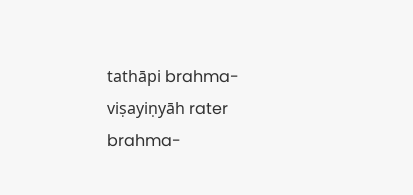tathāpi brahma-viṣayiṇyāh rater brahma-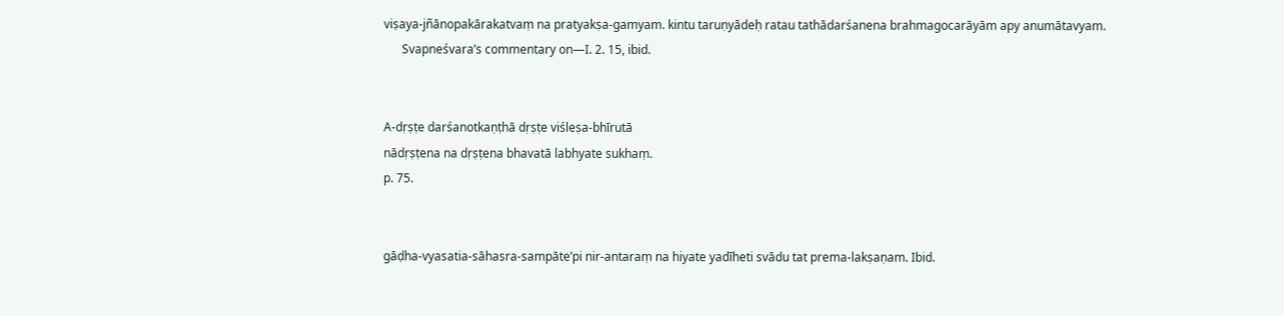viṣaya-jñānopakārakatvaṃ na pratyakṣa-gamyam. kintu taruṇyādeḥ ratau tathādarśanena brahmagocarāyām apy anumātavyam.
      Svapneśvara’s commentary on—I. 2. 15, ibid.


A-dṛṣṭe darśanotkaṇṭhā dṛṣṭe viśleṣa-bhīrutā
nādṛṣṭena na dṛṣṭena bhavatā labhyate sukhaṃ.
p. 75.


gāḍha-vyasatia-sāhasra-sampāte’pi nir-antaraṃ na hiyate yadīheti svādu tat prema-lakṣaṇam. Ibid.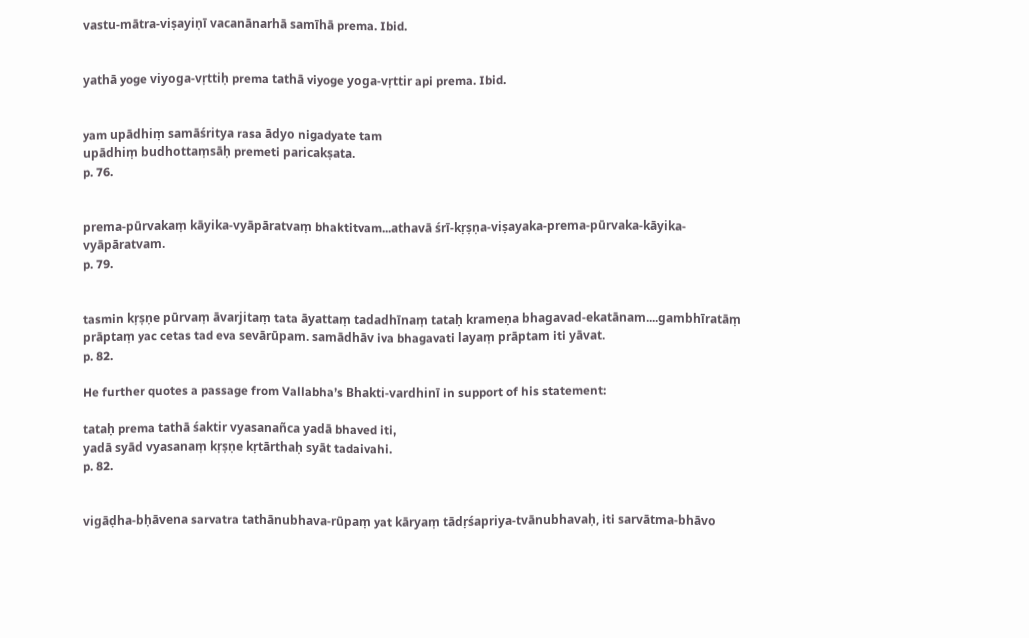vastu-mātra-viṣayiṇī vacanānarhā samīhā prema. Ibid.


yathā yoge viyoga-vṛttiḥ prema tathā viyoge yoga-vṛttir api prema. Ibid.


yam upādhiṃ samāśritya rasa ādyo nigadyate tam
upādhiṃ budhottaṃsāḥ premeti paricakṣata.
p. 76.


prema-pūrvakaṃ kāyika-vyāpāratvaṃ bhaktitvam...athavā śrī-kṛṣṇa-viṣayaka-prema-pūrvaka-kāyika-vyāpāratvam.
p. 79.


tasmin kṛṣṇe pūrvaṃ āvarjitaṃ tata āyattaṃ tadadhīnaṃ tataḥ krameṇa bhagavad-ekatānam....gambhīratāṃ prāptaṃ yac cetas tad eva sevārūpam. samādhāv iva bhagavati layaṃ prāptam iti yāvat.
p. 82.

He further quotes a passage from Vallabha’s Bhakti-vardhinī in support of his statement:

tataḥ prema tathā śaktir vyasanañca yadā bhaved iti,
yadā syād vyasanaṃ kṛṣṇe kṛtārthaḥ syāt tadaivahi.
p. 82.


vigāḍha-bḥāvena sarvatra tathānubhava-rūpaṃ yat kāryaṃ tādṛśapriya-tvānubhavaḥ, iti sarvātma-bhāvo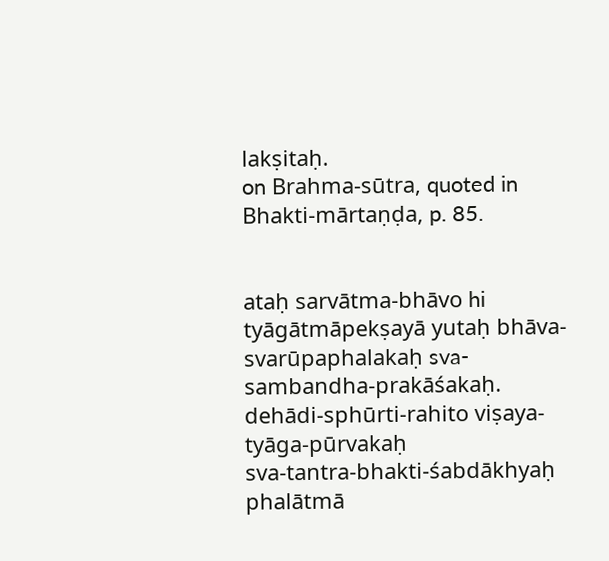lakṣitaḥ.
on Brahma-sūtra, quoted in Bhakti-mārtaṇḍa, p. 85.


ataḥ sarvātma-bhāvo hi tyāgātmāpekṣayā yutaḥ bhāva-
svarūpaphalakaḥ sva-sambandha-prakāśakaḥ.
dehādi-sphūrti-rahito viṣaya-tyāga-pūrvakaḥ
sva-tantra-bhakti-śabdākhyaḥ phalātmā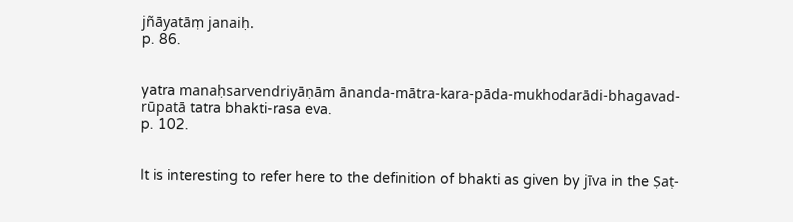jñāyatāṃ janaiḥ.
p. 86.


yatra manaḥsarvendriyāṇām ānanda-mātra-kara-pāda-mukhodarādi-bhagavad-rūpatā tatra bhakti-rasa eva.
p. 102.


It is interesting to refer here to the definition of bhakti as given by jīva in the Ṣaṭ-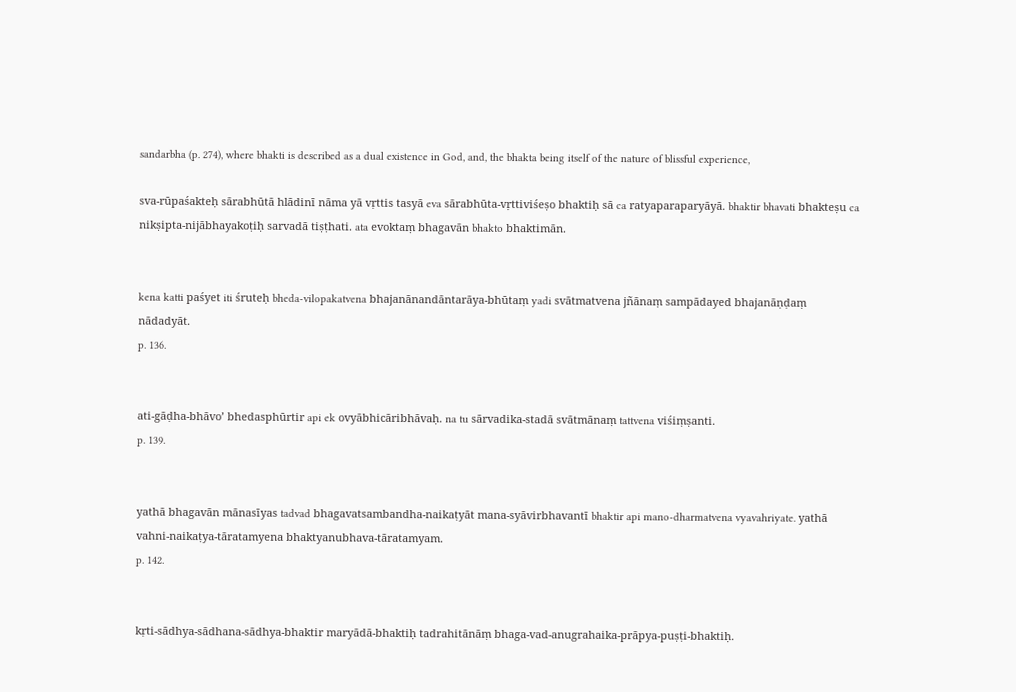sandarbha (p. 274), where bhakti is described as a dual existence in God, and, the bhakta being itself of the nature of blissful experience,

sva-rūpaśakteḥ sārabhūtā hlādinī nāma yā vṛttis tasyā eva sārabhūta-vṛttiviśeṣo bhaktiḥ sā ca ratyaparaparyāyā. bhaktir bhavati bhakteṣu ca nikṣipta-nijābhayakoṭiḥ sarvadā tiṣṭhati. ata evoktaṃ bhagavān bhakto bhaktimān.


kena katti paśyet iti śruteḥ bheda-vilopakatvena bhajanānandāntarāya-bhūtaṃ yadi svātmatvena jñānaṃ sampādayed bhajanāṇḍaṃ nādadyāt.
p. 136.


ati-gāḍha-bhāvo’ bhedasphūrtir api ek ovyābhicāribhāvaḥ. na tu sārvadika-stadā svātmānaṃ tattvena viśiṃṣanti.
p. 139.


yathā bhagavān mānasīyas tadvad bhagavatsambandha-naikaṭyāt mana-syāvirbhavantī bhaktir api mano-dharmatvena vyavahriyate. yathā vahni-naikaṭya-tāratamyena bhaktyanubhava-tāratamyam.
p. 142.


kṛti-sādhya-sādhana-sādhya-bhaktir maryādā-bhaktiḥ tadrahitānāṃ bhaga-vad-anugrahaika-prāpya-puṣṭi-bhaktiḥ.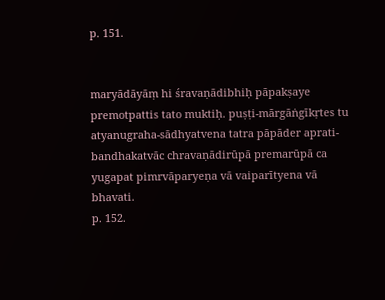p. 151.


maryādāyāṃ hi śravaṇādibhiḥ pāpakṣaye premotpattis tato muktiḥ. puṣṭi-mārgāṅgīkṛtes tu atyanugraha-sādhyatvena tatra pāpāder aprati-bandhakatvāc chravaṇādirūpā premarūpā ca yugapat pimrvāparyeṇa vā vaiparītyena vā bhavati.
p. 152.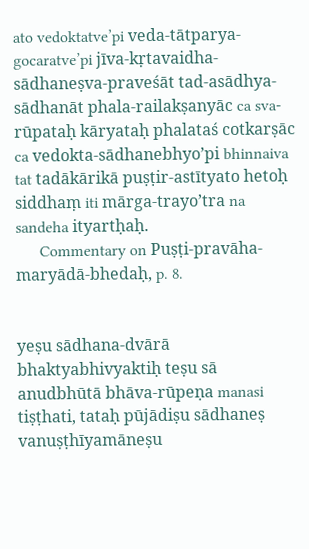ato vedoktatve’pi veda-tātparya-gocaratve’pi jīva-kṛtavaidha-sādhaneṣva-praveśāt tad-asādhya-sādhanāt phala-railakṣanyāc ca sva-rūpataḥ kāryataḥ phalataś cotkarṣāc ca vedokta-sādhanebhyo’pi bhinnaiva tat tadākārikā puṣṭir-astītyato hetoḥ siddhaṃ iti mārga-trayo’tra na sandeha ityartḥaḥ.
      Commentary on Puṣṭi-pravāha-maryādā-bhedaḥ, p. 8.


yeṣu sādhana-dvārā bhaktyabhivyaktiḥ teṣu sā anudbhūtā bhāva-rūpeṇa manasi tiṣṭhati, tataḥ pūjādiṣu sādhaneṣ vanuṣṭhīyamāneṣu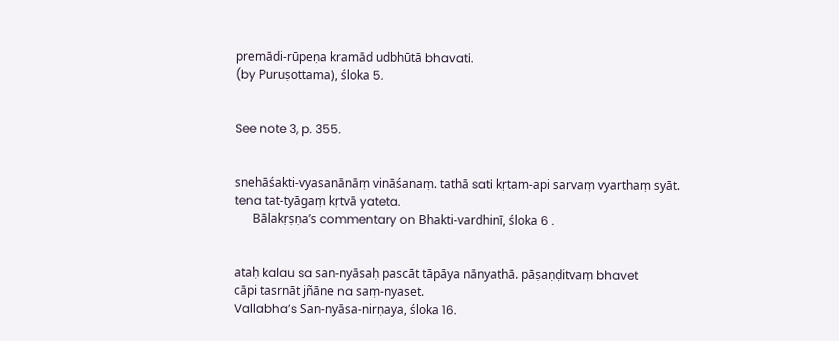premādi-rūpeṇa kramād udbhūtā bhavati.
(by Puruṣottama), śloka 5.


See note 3, p. 355.


snehāśakti-vyasanānāṃ vināśanaṃ. tathā sati kṛtam-api sarvaṃ vyarthaṃ syāt. tena tat-tyāgaṃ kṛtvā yateta.
      Bālakṛṣṇa’s commentary on Bhakti-vardhinī, śloka 6 .


ataḥ kalau sa san-nyāsaḥ pascāt tāpāya nānyathā. pāṣaṇḍitvaṃ bhavet
cāpi tasrnāt jñāne na saṃ-nyaset.
Vallabha’s San-nyāsa-nirṇaya, śloka 16.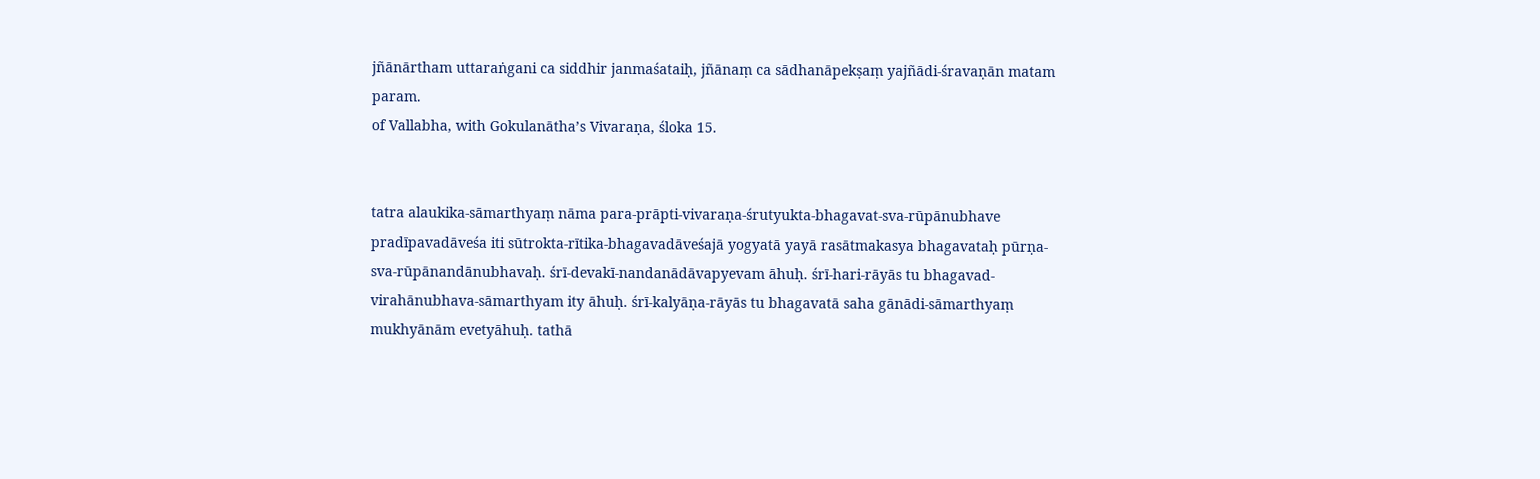jñānārtham uttaraṅgani ca siddhir janmaśataiḥ, jñānaṃ ca sādhanāpekṣaṃ yajñādi-śravaṇān matam param.
of Vallabha, with Gokulanātha’s Vivaraṇa, śloka 15.


tatra alaukika-sāmarthyaṃ nāma para-prāpti-vivaraṇa-śrutyukta-bhagavat-sva-rūpānubhave pradīpavadāveśa iti sūtrokta-rītika-bhagavadāveśajā yogyatā yayā rasātmakasya bhagavataḥ pūrṇa-sva-rūpānandānubhavaḥ. śrī-devakī-nandanādāvapyevam āhuḥ. śrī-hari-rāyās tu bhagavad-virahānubhava-sāmarthyam ity āhuḥ. śrī-kalyāṇa-rāyās tu bhagavatā saha gānādi-sāmarthyaṃ mukhyānām evetyāhuḥ. tathā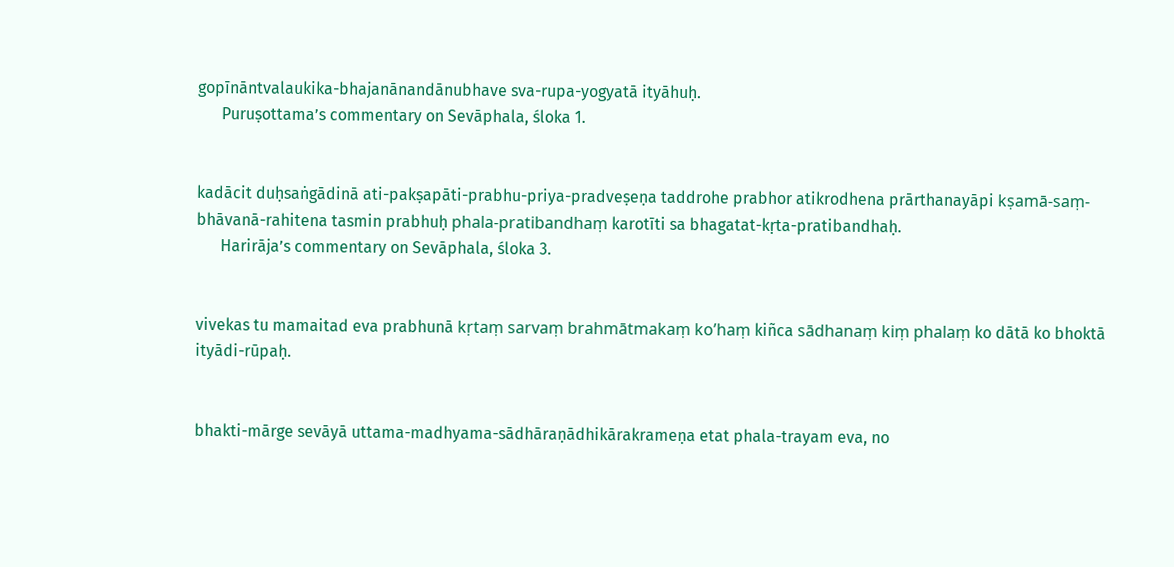gopīnāntvalaukika-bhajanānandānubhave sva-rupa-yogyatā ityāhuḥ.
      Puruṣottama’s commentary on Sevāphala, śloka 1.


kadācit duḥsaṅgādinā ati-pakṣapāti-prabhu-priya-pradveṣeṇa taddrohe prabhor atikrodhena prārthanayāpi kṣamā-saṃ-bhāvanā-rahitena tasmin prabhuḥ phala-pratibandhaṃ karotīti sa bhagatat-kṛta-pratibandhaḥ.
      Harirāja’s commentary on Sevāphala, śloka 3.


vivekas tu mamaitad eva prabhunā kṛtaṃ sarvaṃ brahmātmakaṃ ko’haṃ kiñca sādhanaṃ kiṃ phalaṃ ko dātā ko bhoktā ityādi-rūpaḥ.


bhakti-mārge sevāyā uttama-madhyama-sādhāraṇādhikārakrameṇa etat phala-trayam eva, no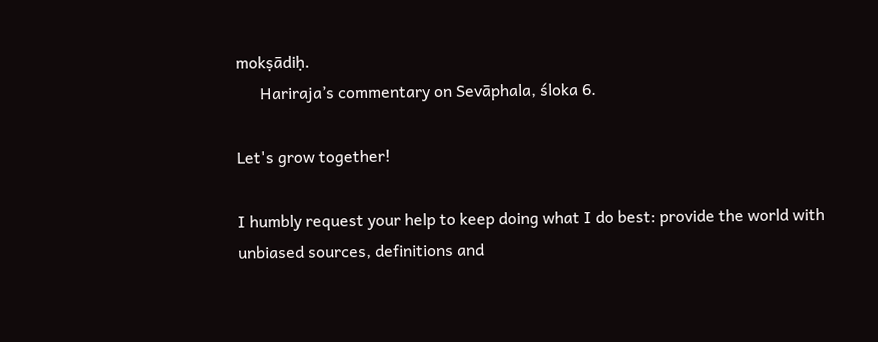mokṣādiḥ.
      Hariraja’s commentary on Sevāphala, śloka 6.

Let's grow together!

I humbly request your help to keep doing what I do best: provide the world with unbiased sources, definitions and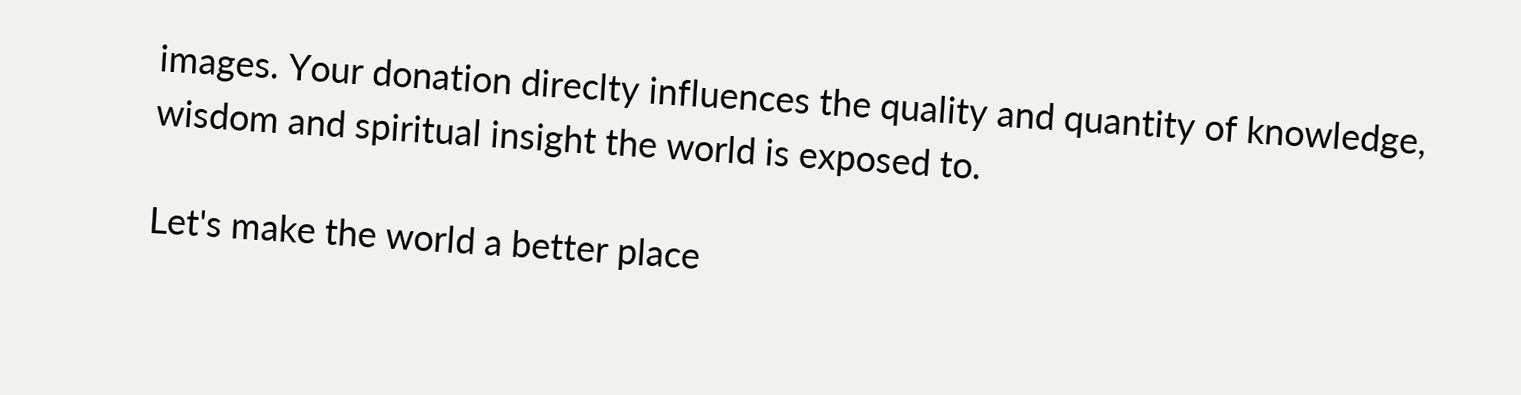images. Your donation direclty influences the quality and quantity of knowledge, wisdom and spiritual insight the world is exposed to.

Let's make the world a better place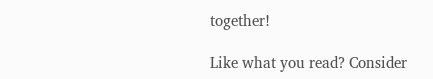together!

Like what you read? Consider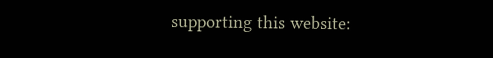supporting this website: